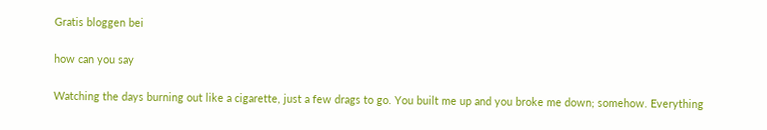Gratis bloggen bei

how can you say

Watching the days burning out like a cigarette, just a few drags to go. You built me up and you broke me down; somehow. Everything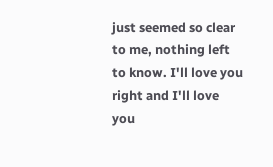just seemed so clear to me, nothing left to know. I'll love you right and I'll love you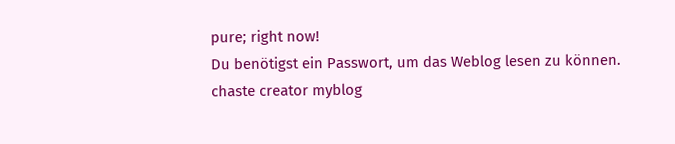pure; right now!
Du benötigst ein Passwort, um das Weblog lesen zu können.
chaste creator myblog